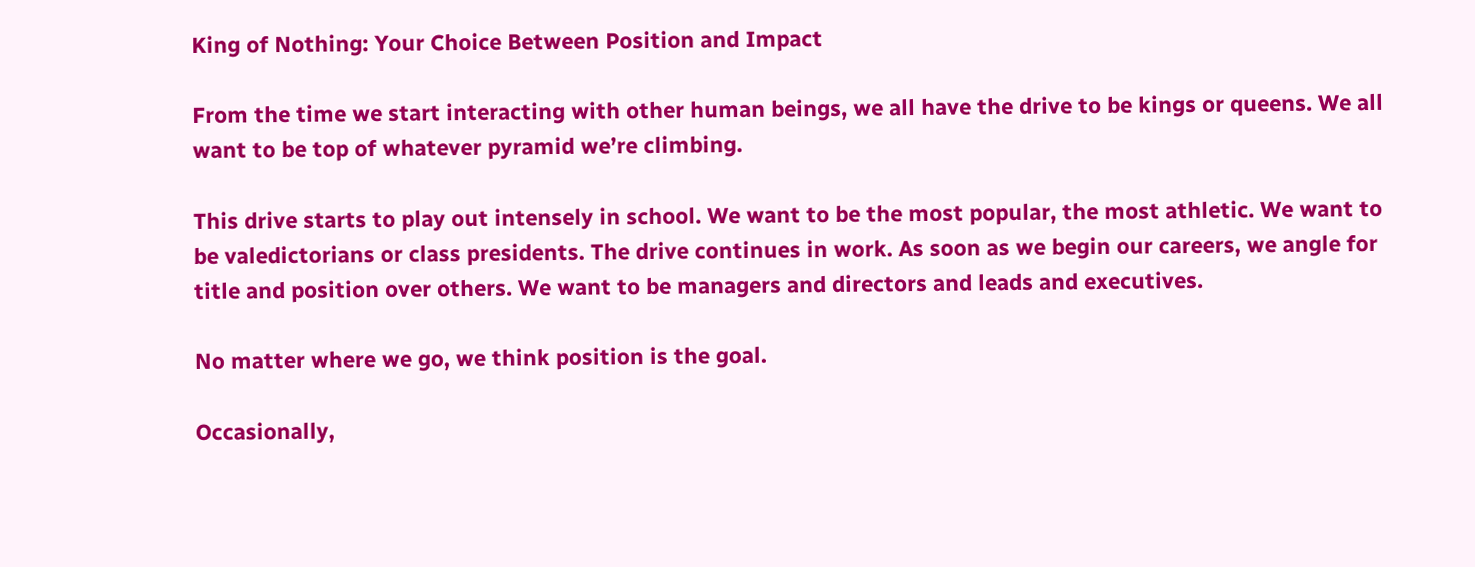King of Nothing: Your Choice Between Position and Impact

From the time we start interacting with other human beings, we all have the drive to be kings or queens. We all want to be top of whatever pyramid we’re climbing.

This drive starts to play out intensely in school. We want to be the most popular, the most athletic. We want to be valedictorians or class presidents. The drive continues in work. As soon as we begin our careers, we angle for title and position over others. We want to be managers and directors and leads and executives.

No matter where we go, we think position is the goal.

Occasionally,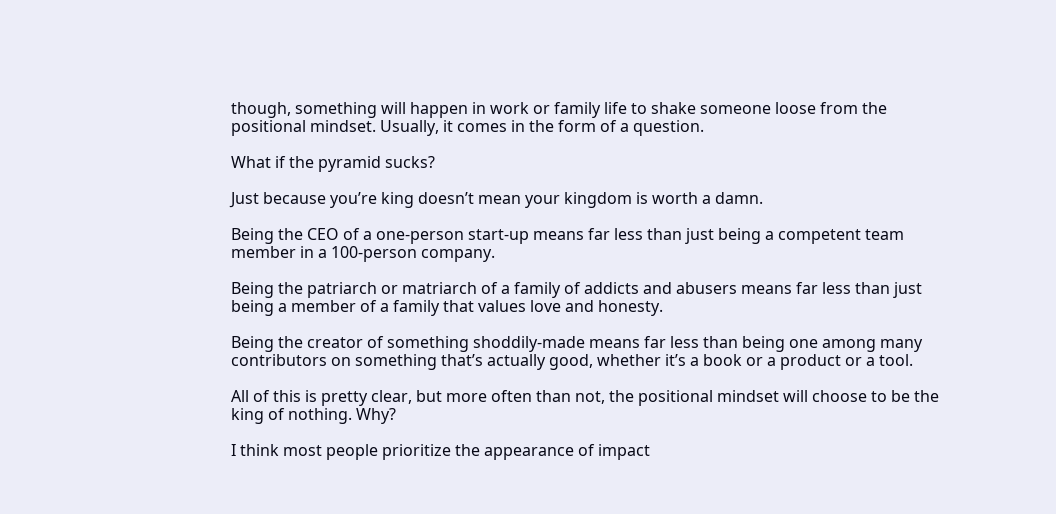though, something will happen in work or family life to shake someone loose from the positional mindset. Usually, it comes in the form of a question.

What if the pyramid sucks?

Just because you’re king doesn’t mean your kingdom is worth a damn.

Being the CEO of a one-person start-up means far less than just being a competent team member in a 100-person company.

Being the patriarch or matriarch of a family of addicts and abusers means far less than just being a member of a family that values love and honesty.

Being the creator of something shoddily-made means far less than being one among many contributors on something that’s actually good, whether it’s a book or a product or a tool.

All of this is pretty clear, but more often than not, the positional mindset will choose to be the king of nothing. Why?

I think most people prioritize the appearance of impact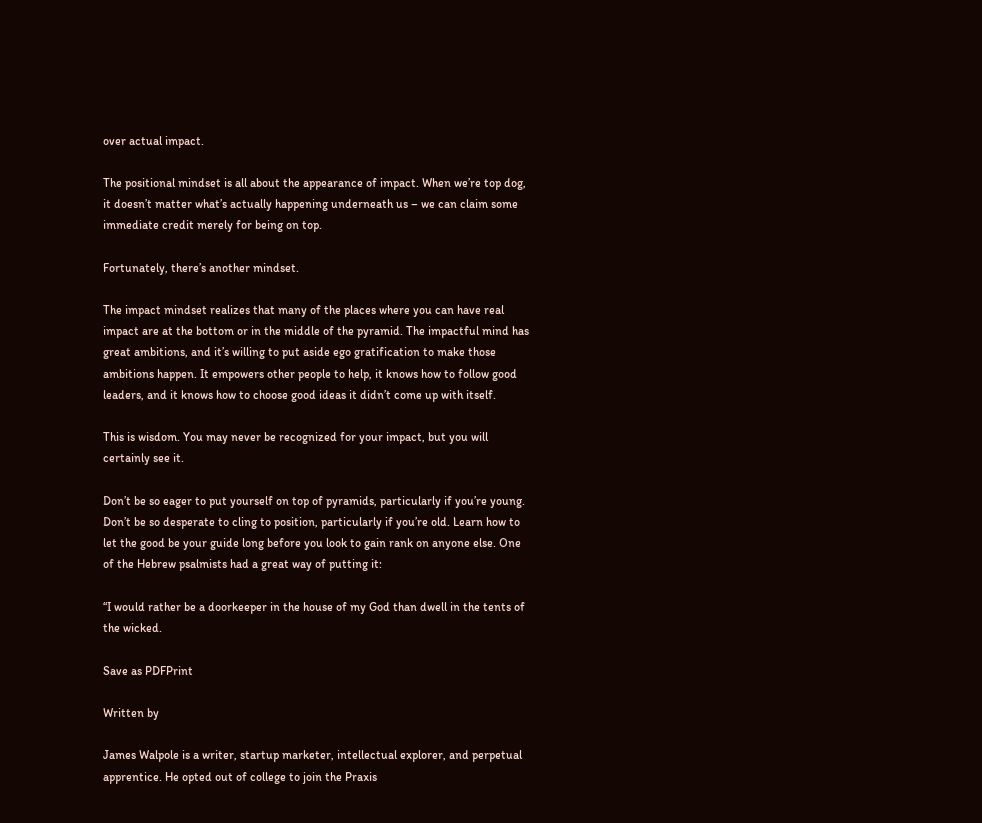over actual impact.

The positional mindset is all about the appearance of impact. When we’re top dog, it doesn’t matter what’s actually happening underneath us – we can claim some immediate credit merely for being on top.

Fortunately, there’s another mindset.

The impact mindset realizes that many of the places where you can have real impact are at the bottom or in the middle of the pyramid. The impactful mind has great ambitions, and it’s willing to put aside ego gratification to make those ambitions happen. It empowers other people to help, it knows how to follow good leaders, and it knows how to choose good ideas it didn’t come up with itself.

This is wisdom. You may never be recognized for your impact, but you will certainly see it.

Don’t be so eager to put yourself on top of pyramids, particularly if you’re young. Don’t be so desperate to cling to position, particularly if you’re old. Learn how to let the good be your guide long before you look to gain rank on anyone else. One of the Hebrew psalmists had a great way of putting it:

“I would rather be a doorkeeper in the house of my God than dwell in the tents of the wicked.

Save as PDFPrint

Written by

James Walpole is a writer, startup marketer, intellectual explorer, and perpetual apprentice. He opted out of college to join the Praxis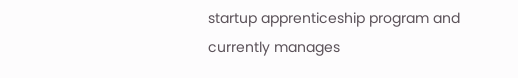startup apprenticeship program and currently manages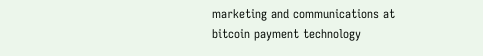marketing and communications at bitcoin payment technology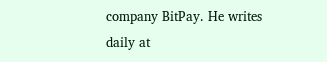company BitPay. He writes daily at